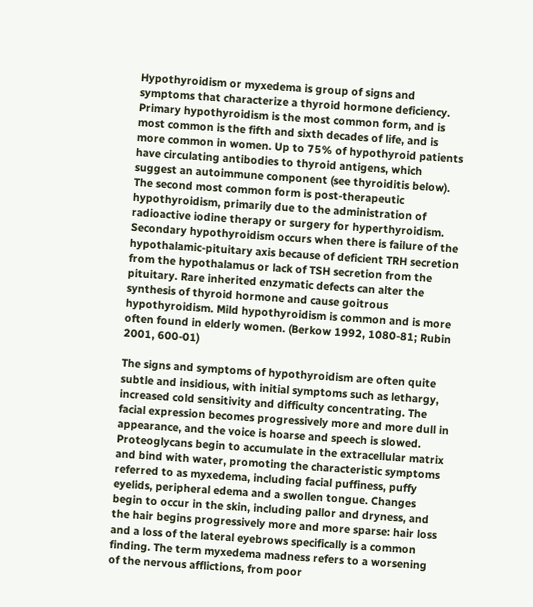Hypothyroidism or myxedema is group of signs and symptoms that characterize a thyroid hormone deficiency. Primary hypothyroidism is the most common form, and is most common is the fifth and sixth decades of life, and is more common in women. Up to 75% of hypothyroid patients have circulating antibodies to thyroid antigens, which suggest an autoimmune component (see thyroiditis below). The second most common form is post-therapeutic hypothyroidism, primarily due to the administration of radioactive iodine therapy or surgery for hyperthyroidism. Secondary hypothyroidism occurs when there is failure of the hypothalamic-pituitary axis because of deficient TRH secretion from the hypothalamus or lack of TSH secretion from the pituitary. Rare inherited enzymatic defects can alter the synthesis of thyroid hormone and cause goitrous hypothyroidism. Mild hypothyroidism is common and is more often found in elderly women. (Berkow 1992, 1080-81; Rubin 2001, 600-01)

The signs and symptoms of hypothyroidism are often quite subtle and insidious, with initial symptoms such as lethargy, increased cold sensitivity and difficulty concentrating. The facial expression becomes progressively more and more dull in appearance, and the voice is hoarse and speech is slowed. Proteoglycans begin to accumulate in the extracellular matrix and bind with water, promoting the characteristic symptoms referred to as myxedema, including facial puffiness, puffy eyelids, peripheral edema and a swollen tongue. Changes begin to occur in the skin, including pallor and dryness, and the hair begins progressively more and more sparse: hair loss and a loss of the lateral eyebrows specifically is a common finding. The term myxedema madness refers to a worsening of the nervous afflictions, from poor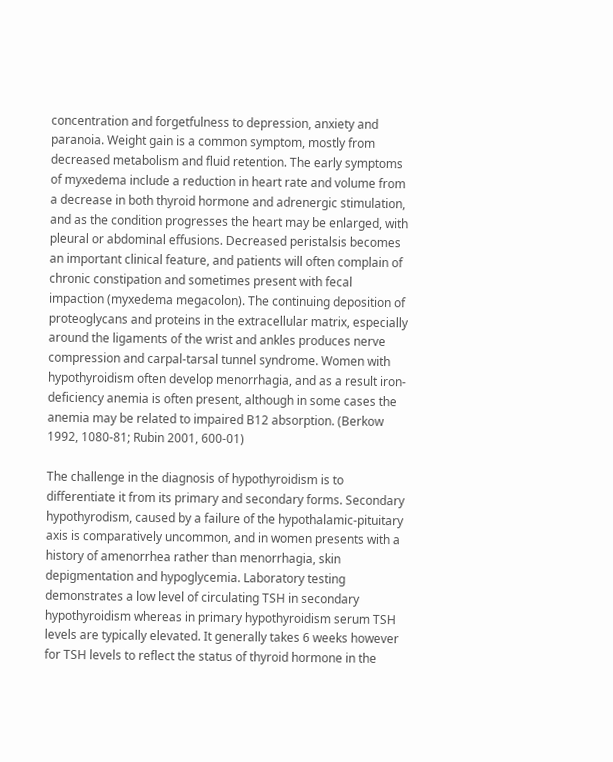concentration and forgetfulness to depression, anxiety and paranoia. Weight gain is a common symptom, mostly from decreased metabolism and fluid retention. The early symptoms of myxedema include a reduction in heart rate and volume from a decrease in both thyroid hormone and adrenergic stimulation, and as the condition progresses the heart may be enlarged, with pleural or abdominal effusions. Decreased peristalsis becomes an important clinical feature, and patients will often complain of chronic constipation and sometimes present with fecal impaction (myxedema megacolon). The continuing deposition of proteoglycans and proteins in the extracellular matrix, especially around the ligaments of the wrist and ankles produces nerve compression and carpal-tarsal tunnel syndrome. Women with hypothyroidism often develop menorrhagia, and as a result iron-deficiency anemia is often present, although in some cases the anemia may be related to impaired B12 absorption. (Berkow 1992, 1080-81; Rubin 2001, 600-01)

The challenge in the diagnosis of hypothyroidism is to differentiate it from its primary and secondary forms. Secondary hypothyrodism, caused by a failure of the hypothalamic-pituitary axis is comparatively uncommon, and in women presents with a history of amenorrhea rather than menorrhagia, skin depigmentation and hypoglycemia. Laboratory testing demonstrates a low level of circulating TSH in secondary hypothyroidism whereas in primary hypothyroidism serum TSH levels are typically elevated. It generally takes 6 weeks however for TSH levels to reflect the status of thyroid hormone in the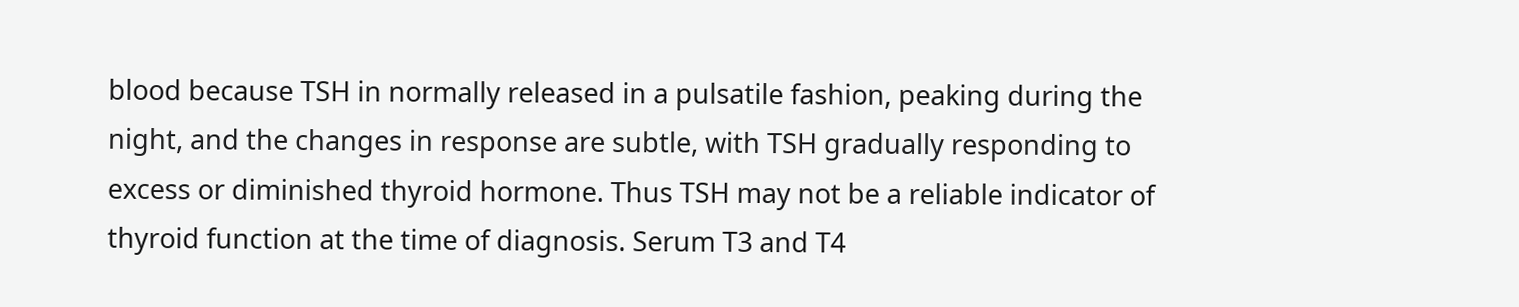blood because TSH in normally released in a pulsatile fashion, peaking during the night, and the changes in response are subtle, with TSH gradually responding to excess or diminished thyroid hormone. Thus TSH may not be a reliable indicator of thyroid function at the time of diagnosis. Serum T3 and T4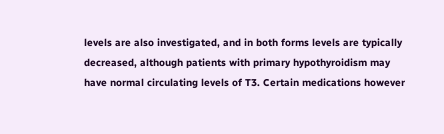levels are also investigated, and in both forms levels are typically decreased, although patients with primary hypothyroidism may have normal circulating levels of T3. Certain medications however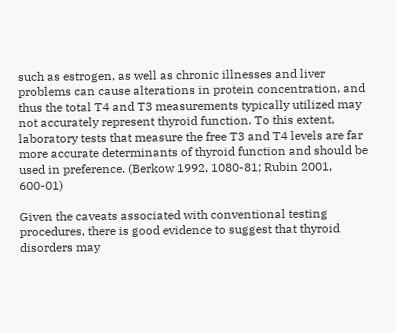such as estrogen, as well as chronic illnesses and liver problems can cause alterations in protein concentration, and thus the total T4 and T3 measurements typically utilized may not accurately represent thyroid function. To this extent, laboratory tests that measure the free T3 and T4 levels are far more accurate determinants of thyroid function and should be used in preference. (Berkow 1992, 1080-81; Rubin 2001, 600-01)

Given the caveats associated with conventional testing procedures, there is good evidence to suggest that thyroid disorders may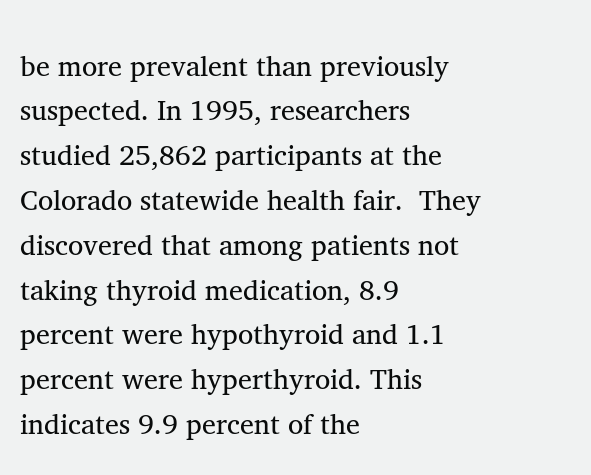be more prevalent than previously suspected. In 1995, researchers studied 25,862 participants at the Colorado statewide health fair.  They discovered that among patients not taking thyroid medication, 8.9 percent were hypothyroid and 1.1 percent were hyperthyroid. This indicates 9.9 percent of the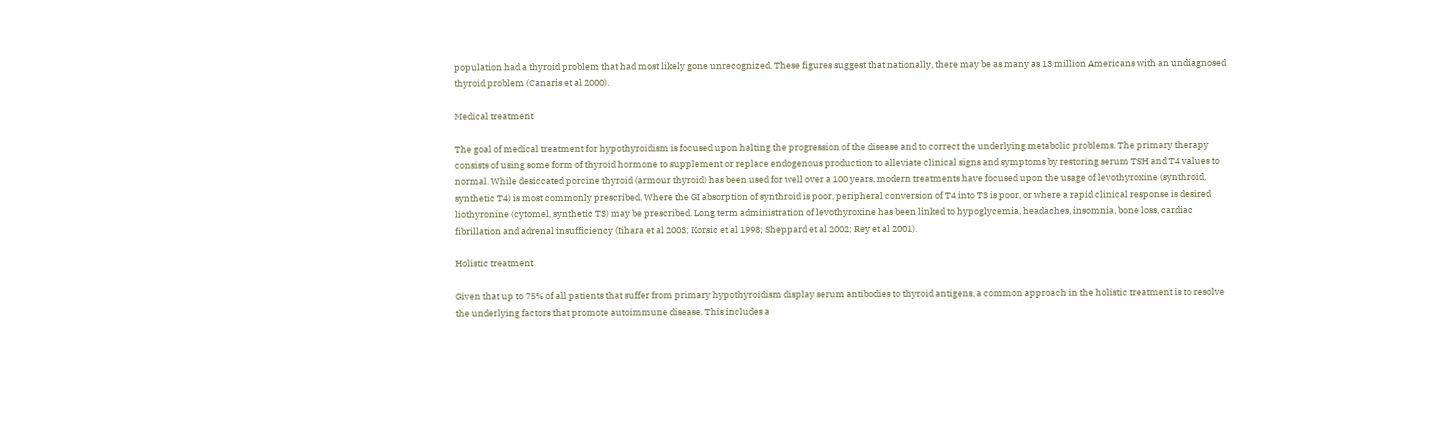population had a thyroid problem that had most likely gone unrecognized. These figures suggest that nationally, there may be as many as 13 million Americans with an undiagnosed thyroid problem (Canaris et al 2000).

Medical treatment

The goal of medical treatment for hypothyroidism is focused upon halting the progression of the disease and to correct the underlying metabolic problems. The primary therapy consists of using some form of thyroid hormone to supplement or replace endogenous production to alleviate clinical signs and symptoms by restoring serum TSH and T4 values to normal. While desiccated porcine thyroid (armour thyroid) has been used for well over a 100 years, modern treatments have focused upon the usage of levothyroxine (synthroid, synthetic T4) is most commonly prescribed. Where the GI absorption of synthroid is poor, peripheral conversion of T4 into T3 is poor, or where a rapid clinical response is desired liothyronine (cytomel, synthetic T3) may be prescribed. Long term administration of levothyroxine has been linked to hypoglycemia, headaches, insomnia, bone loss, cardiac fibrillation and adrenal insufficiency (Iihara et al 2003; Korsic et al 1998; Sheppard et al 2002; Rey et al 2001).

Holistic treatment

Given that up to 75% of all patients that suffer from primary hypothyroidism display serum antibodies to thyroid antigens, a common approach in the holistic treatment is to resolve the underlying factors that promote autoimmune disease. This includes a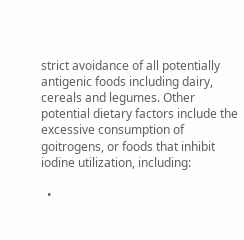strict avoidance of all potentially antigenic foods including dairy, cereals and legumes. Other potential dietary factors include the excessive consumption of goitrogens, or foods that inhibit iodine utilization, including:

  •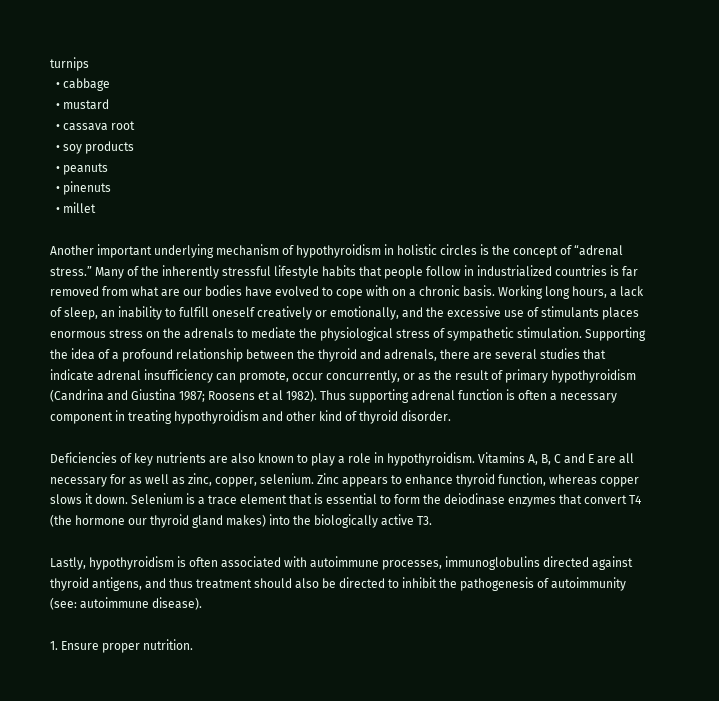turnips
  • cabbage
  • mustard
  • cassava root
  • soy products
  • peanuts
  • pinenuts
  • millet

Another important underlying mechanism of hypothyroidism in holistic circles is the concept of “adrenal stress.” Many of the inherently stressful lifestyle habits that people follow in industrialized countries is far removed from what are our bodies have evolved to cope with on a chronic basis. Working long hours, a lack of sleep, an inability to fulfill oneself creatively or emotionally, and the excessive use of stimulants places enormous stress on the adrenals to mediate the physiological stress of sympathetic stimulation. Supporting the idea of a profound relationship between the thyroid and adrenals, there are several studies that indicate adrenal insufficiency can promote, occur concurrently, or as the result of primary hypothyroidism (Candrina and Giustina 1987; Roosens et al 1982). Thus supporting adrenal function is often a necessary component in treating hypothyroidism and other kind of thyroid disorder.

Deficiencies of key nutrients are also known to play a role in hypothyroidism. Vitamins A, B, C and E are all necessary for as well as zinc, copper, selenium. Zinc appears to enhance thyroid function, whereas copper slows it down. Selenium is a trace element that is essential to form the deiodinase enzymes that convert T4 (the hormone our thyroid gland makes) into the biologically active T3.

Lastly, hypothyroidism is often associated with autoimmune processes, immunoglobulins directed against thyroid antigens, and thus treatment should also be directed to inhibit the pathogenesis of autoimmunity (see: autoimmune disease).

1. Ensure proper nutrition.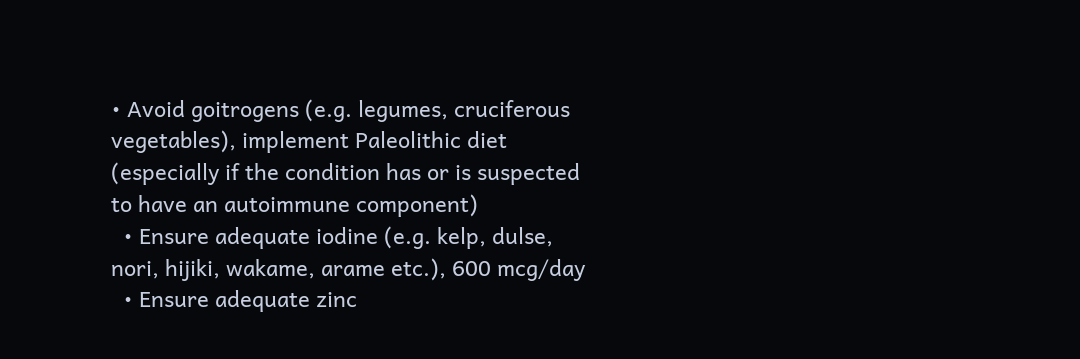• Avoid goitrogens (e.g. legumes, cruciferous vegetables), implement Paleolithic diet (especially if the condition has or is suspected to have an autoimmune component)
  • Ensure adequate iodine (e.g. kelp, dulse, nori, hijiki, wakame, arame etc.), 600 mcg/day
  • Ensure adequate zinc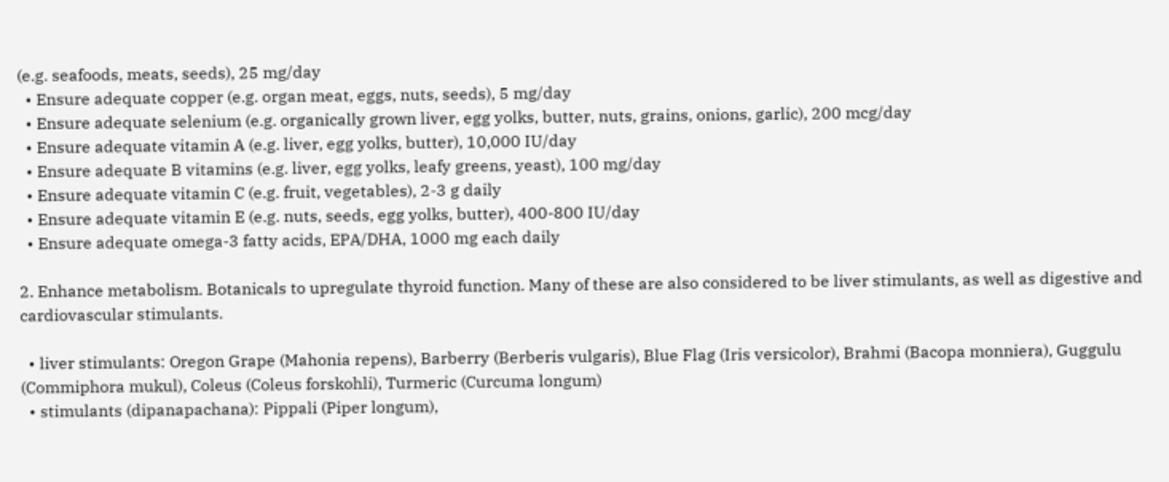(e.g. seafoods, meats, seeds), 25 mg/day
  • Ensure adequate copper (e.g. organ meat, eggs, nuts, seeds), 5 mg/day
  • Ensure adequate selenium (e.g. organically grown liver, egg yolks, butter, nuts, grains, onions, garlic), 200 mcg/day
  • Ensure adequate vitamin A (e.g. liver, egg yolks, butter), 10,000 IU/day
  • Ensure adequate B vitamins (e.g. liver, egg yolks, leafy greens, yeast), 100 mg/day
  • Ensure adequate vitamin C (e.g. fruit, vegetables), 2-3 g daily
  • Ensure adequate vitamin E (e.g. nuts, seeds, egg yolks, butter), 400-800 IU/day
  • Ensure adequate omega-3 fatty acids, EPA/DHA, 1000 mg each daily

2. Enhance metabolism. Botanicals to upregulate thyroid function. Many of these are also considered to be liver stimulants, as well as digestive and cardiovascular stimulants.

  • liver stimulants: Oregon Grape (Mahonia repens), Barberry (Berberis vulgaris), Blue Flag (Iris versicolor), Brahmi (Bacopa monniera), Guggulu (Commiphora mukul), Coleus (Coleus forskohli), Turmeric (Curcuma longum)
  • stimulants (dipanapachana): Pippali (Piper longum),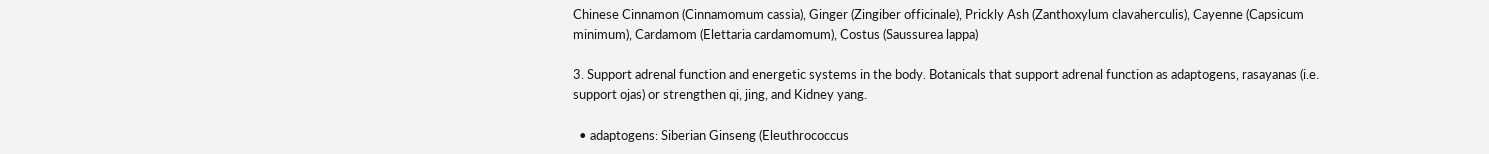Chinese Cinnamon (Cinnamomum cassia), Ginger (Zingiber officinale), Prickly Ash (Zanthoxylum clavaherculis), Cayenne (Capsicum minimum), Cardamom (Elettaria cardamomum), Costus (Saussurea lappa)

3. Support adrenal function and energetic systems in the body. Botanicals that support adrenal function as adaptogens, rasayanas (i.e. support ojas) or strengthen qi, jing, and Kidney yang.

  • adaptogens: Siberian Ginseng (Eleuthrococcus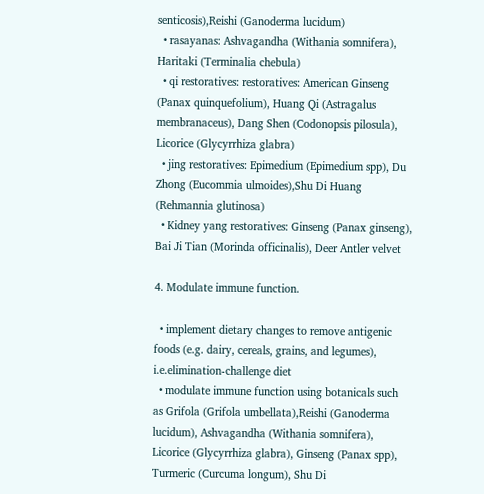senticosis),Reishi (Ganoderma lucidum)
  • rasayanas: Ashvagandha (Withania somnifera), Haritaki (Terminalia chebula)
  • qi restoratives: restoratives: American Ginseng (Panax quinquefolium), Huang Qi (Astragalus membranaceus), Dang Shen (Codonopsis pilosula), Licorice (Glycyrrhiza glabra)
  • jing restoratives: Epimedium (Epimedium spp), Du Zhong (Eucommia ulmoides),Shu Di Huang (Rehmannia glutinosa)
  • Kidney yang restoratives: Ginseng (Panax ginseng), Bai Ji Tian (Morinda officinalis), Deer Antler velvet

4. Modulate immune function.

  • implement dietary changes to remove antigenic foods (e.g. dairy, cereals, grains, and legumes), i.e.elimination-challenge diet
  • modulate immune function using botanicals such as Grifola (Grifola umbellata),Reishi (Ganoderma lucidum), Ashvagandha (Withania somnifera), Licorice (Glycyrrhiza glabra), Ginseng (Panax spp), Turmeric (Curcuma longum), Shu Di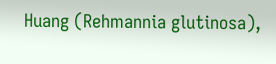Huang (Rehmannia glutinosa),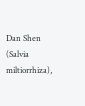Dan Shen (Salvia miltiorrhiza),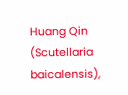Huang Qin (Scutellaria baicalensis),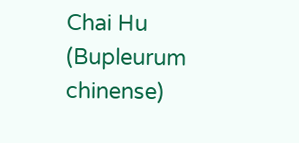Chai Hu (Bupleurum chinense)